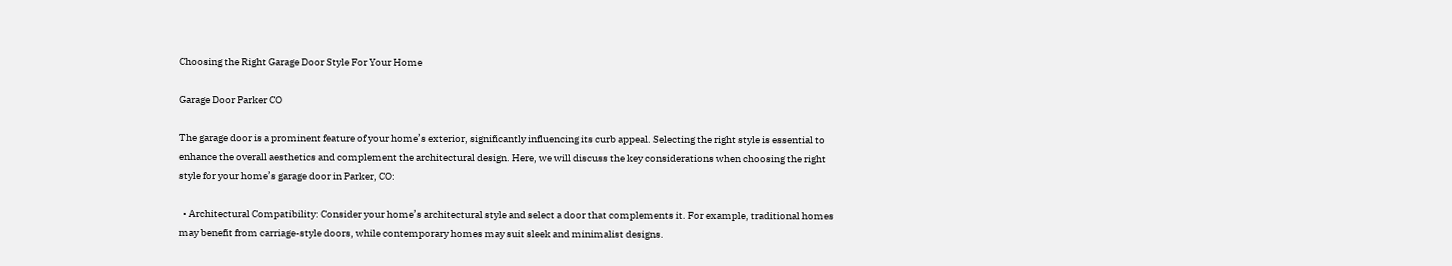Choosing the Right Garage Door Style For Your Home

Garage Door Parker CO

The garage door is a prominent feature of your home’s exterior, significantly influencing its curb appeal. Selecting the right style is essential to enhance the overall aesthetics and complement the architectural design. Here, we will discuss the key considerations when choosing the right style for your home’s garage door in Parker, CO:

  • Architectural Compatibility: Consider your home’s architectural style and select a door that complements it. For example, traditional homes may benefit from carriage-style doors, while contemporary homes may suit sleek and minimalist designs.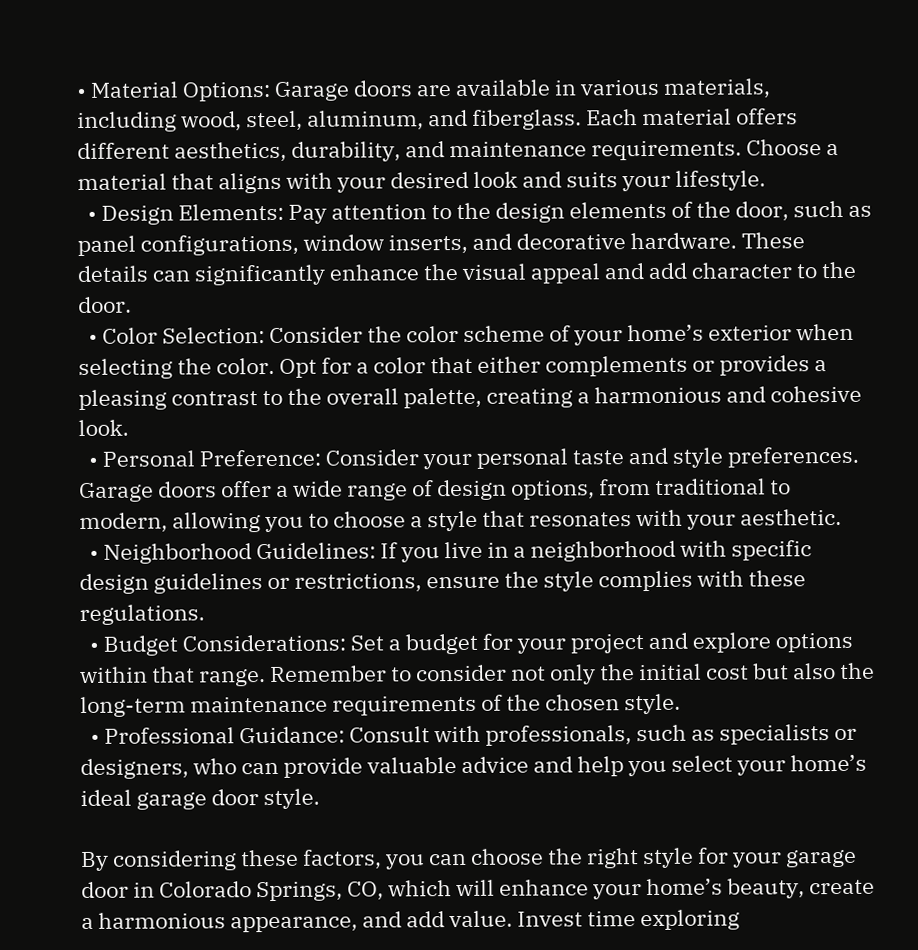• Material Options: Garage doors are available in various materials, including wood, steel, aluminum, and fiberglass. Each material offers different aesthetics, durability, and maintenance requirements. Choose a material that aligns with your desired look and suits your lifestyle.
  • Design Elements: Pay attention to the design elements of the door, such as panel configurations, window inserts, and decorative hardware. These details can significantly enhance the visual appeal and add character to the door.
  • Color Selection: Consider the color scheme of your home’s exterior when selecting the color. Opt for a color that either complements or provides a pleasing contrast to the overall palette, creating a harmonious and cohesive look.
  • Personal Preference: Consider your personal taste and style preferences. Garage doors offer a wide range of design options, from traditional to modern, allowing you to choose a style that resonates with your aesthetic.
  • Neighborhood Guidelines: If you live in a neighborhood with specific design guidelines or restrictions, ensure the style complies with these regulations.
  • Budget Considerations: Set a budget for your project and explore options within that range. Remember to consider not only the initial cost but also the long-term maintenance requirements of the chosen style.
  • Professional Guidance: Consult with professionals, such as specialists or designers, who can provide valuable advice and help you select your home’s ideal garage door style.

By considering these factors, you can choose the right style for your garage door in Colorado Springs, CO, which will enhance your home’s beauty, create a harmonious appearance, and add value. Invest time exploring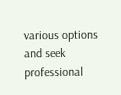various options and seek professional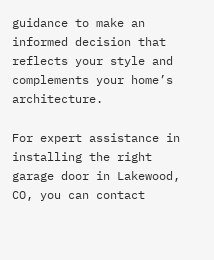guidance to make an informed decision that reflects your style and complements your home’s architecture.

For expert assistance in installing the right garage door in Lakewood, CO, you can contact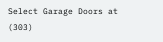Select Garage Doors at (303)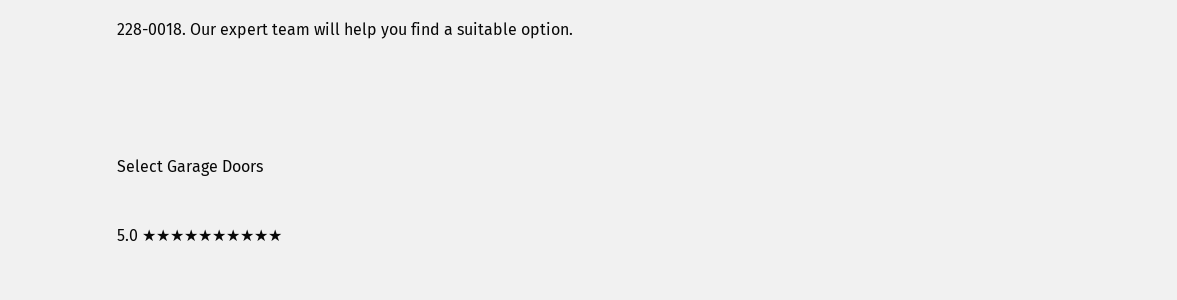228-0018. Our expert team will help you find a suitable option.



Select Garage Doors

5.0 ★★★★★★★★★★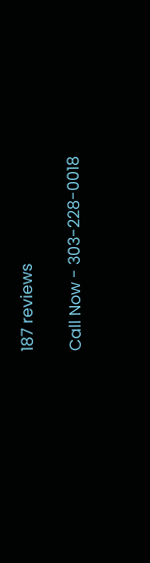187 reviews

Call Now - 303-228-0018